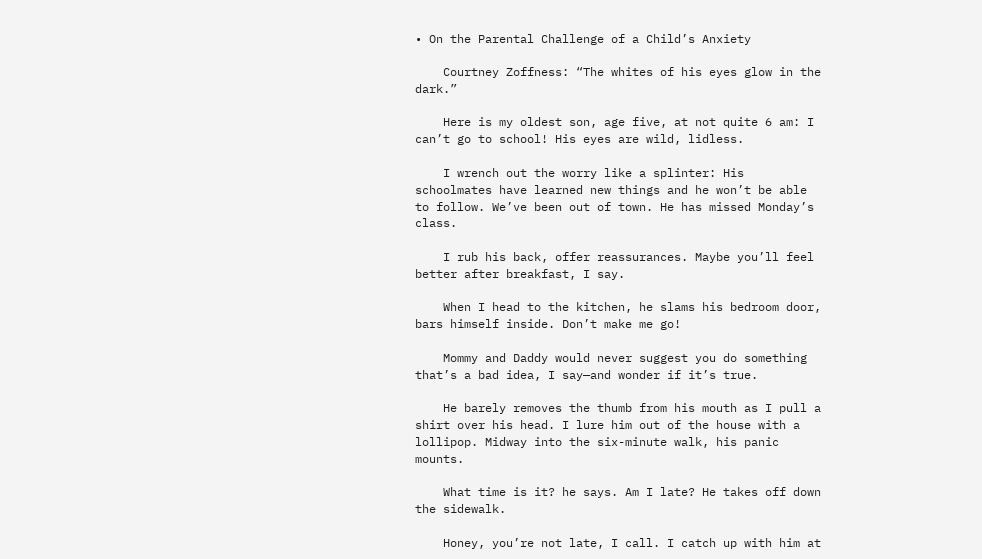• On the Parental Challenge of a Child’s Anxiety

    Courtney Zoffness: “The whites of his eyes glow in the dark.”

    Here is my oldest son, age five, at not quite 6 am: I can’t go to school! His eyes are wild, lidless.

    I wrench out the worry like a splinter: His schoolmates have learned new things and he won’t be able to follow. We’ve been out of town. He has missed Monday’s class.

    I rub his back, offer reassurances. Maybe you’ll feel better after breakfast, I say.

    When I head to the kitchen, he slams his bedroom door, bars himself inside. Don’t make me go!

    Mommy and Daddy would never suggest you do something that’s a bad idea, I say—and wonder if it’s true.

    He barely removes the thumb from his mouth as I pull a shirt over his head. I lure him out of the house with a lollipop. Midway into the six-minute walk, his panic mounts.

    What time is it? he says. Am I late? He takes off down the sidewalk.

    Honey, you’re not late, I call. I catch up with him at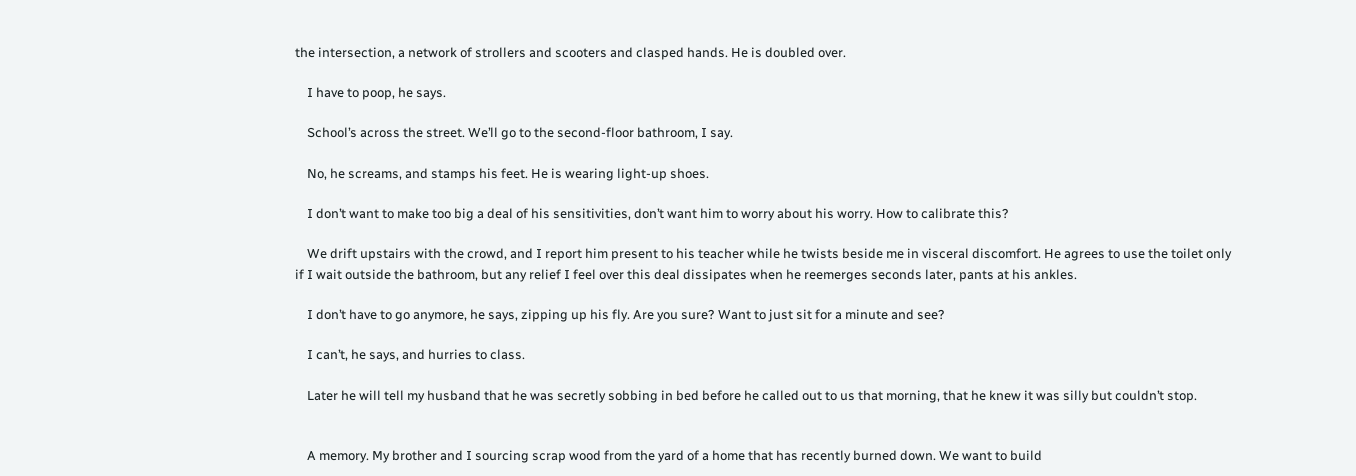the intersection, a network of strollers and scooters and clasped hands. He is doubled over.

    I have to poop, he says.

    School’s across the street. We’ll go to the second-floor bathroom, I say.

    No, he screams, and stamps his feet. He is wearing light-up shoes.

    I don’t want to make too big a deal of his sensitivities, don’t want him to worry about his worry. How to calibrate this?

    We drift upstairs with the crowd, and I report him present to his teacher while he twists beside me in visceral discomfort. He agrees to use the toilet only if I wait outside the bathroom, but any relief I feel over this deal dissipates when he reemerges seconds later, pants at his ankles.

    I don’t have to go anymore, he says, zipping up his fly. Are you sure? Want to just sit for a minute and see?

    I can’t, he says, and hurries to class.

    Later he will tell my husband that he was secretly sobbing in bed before he called out to us that morning, that he knew it was silly but couldn’t stop.


    A memory. My brother and I sourcing scrap wood from the yard of a home that has recently burned down. We want to build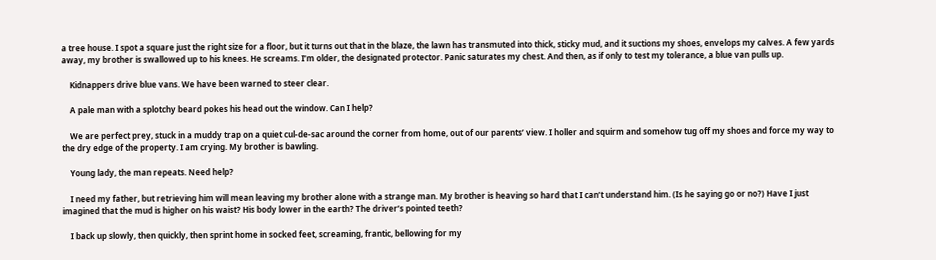a tree house. I spot a square just the right size for a floor, but it turns out that in the blaze, the lawn has transmuted into thick, sticky mud, and it suctions my shoes, envelops my calves. A few yards away, my brother is swallowed up to his knees. He screams. I’m older, the designated protector. Panic saturates my chest. And then, as if only to test my tolerance, a blue van pulls up.

    Kidnappers drive blue vans. We have been warned to steer clear.

    A pale man with a splotchy beard pokes his head out the window. Can I help?

    We are perfect prey, stuck in a muddy trap on a quiet cul-de-sac around the corner from home, out of our parents’ view. I holler and squirm and somehow tug off my shoes and force my way to the dry edge of the property. I am crying. My brother is bawling.

    Young lady, the man repeats. Need help?

    I need my father, but retrieving him will mean leaving my brother alone with a strange man. My brother is heaving so hard that I can’t understand him. (Is he saying go or no?) Have I just imagined that the mud is higher on his waist? His body lower in the earth? The driver’s pointed teeth?

    I back up slowly, then quickly, then sprint home in socked feet, screaming, frantic, bellowing for my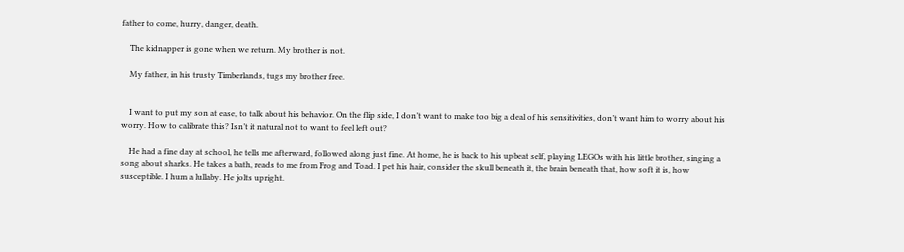father to come, hurry, danger, death.

    The kidnapper is gone when we return. My brother is not.

    My father, in his trusty Timberlands, tugs my brother free.


    I want to put my son at ease, to talk about his behavior. On the flip side, I don’t want to make too big a deal of his sensitivities, don’t want him to worry about his worry. How to calibrate this? Isn’t it natural not to want to feel left out?

    He had a fine day at school, he tells me afterward, followed along just fine. At home, he is back to his upbeat self, playing LEGOs with his little brother, singing a song about sharks. He takes a bath, reads to me from Frog and Toad. I pet his hair, consider the skull beneath it, the brain beneath that, how soft it is, how susceptible. I hum a lullaby. He jolts upright.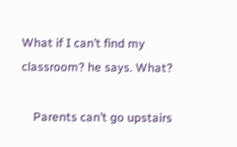What if I can’t find my classroom? he says. What?

    Parents can’t go upstairs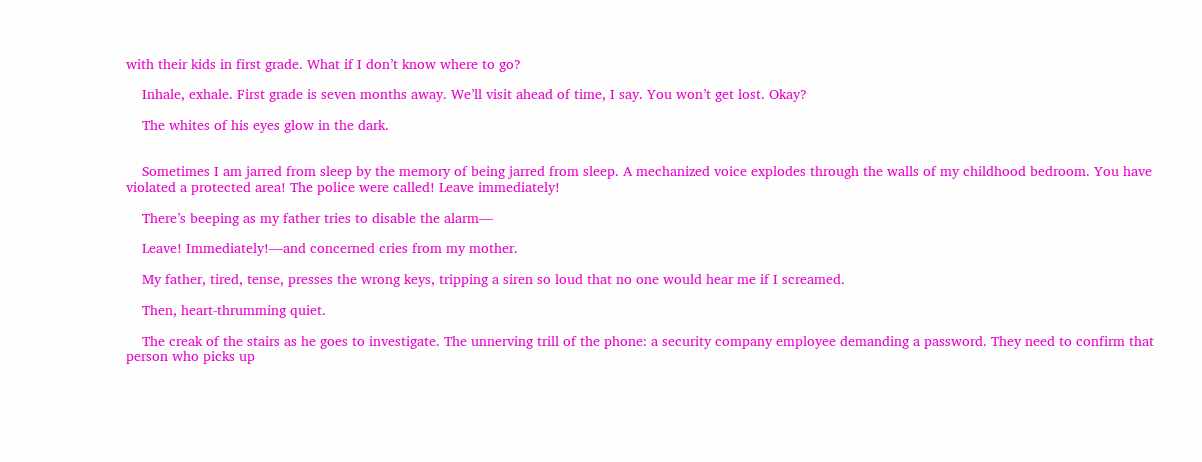with their kids in first grade. What if I don’t know where to go?

    Inhale, exhale. First grade is seven months away. We’ll visit ahead of time, I say. You won’t get lost. Okay?

    The whites of his eyes glow in the dark.


    Sometimes I am jarred from sleep by the memory of being jarred from sleep. A mechanized voice explodes through the walls of my childhood bedroom. You have violated a protected area! The police were called! Leave immediately!

    There’s beeping as my father tries to disable the alarm—

    Leave! Immediately!—and concerned cries from my mother.

    My father, tired, tense, presses the wrong keys, tripping a siren so loud that no one would hear me if I screamed.

    Then, heart-thrumming quiet.

    The creak of the stairs as he goes to investigate. The unnerving trill of the phone: a security company employee demanding a password. They need to confirm that person who picks up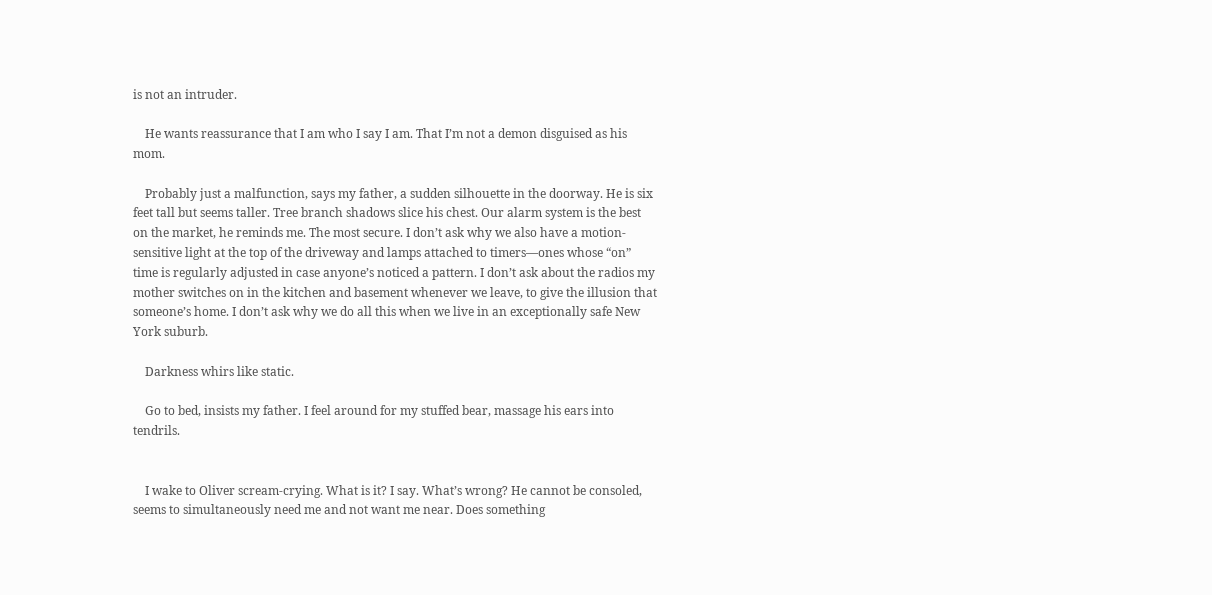is not an intruder.

    He wants reassurance that I am who I say I am. That I’m not a demon disguised as his mom.

    Probably just a malfunction, says my father, a sudden silhouette in the doorway. He is six feet tall but seems taller. Tree branch shadows slice his chest. Our alarm system is the best on the market, he reminds me. The most secure. I don’t ask why we also have a motion-sensitive light at the top of the driveway and lamps attached to timers—ones whose “on” time is regularly adjusted in case anyone’s noticed a pattern. I don’t ask about the radios my mother switches on in the kitchen and basement whenever we leave, to give the illusion that someone’s home. I don’t ask why we do all this when we live in an exceptionally safe New York suburb.

    Darkness whirs like static.

    Go to bed, insists my father. I feel around for my stuffed bear, massage his ears into tendrils.


    I wake to Oliver scream-crying. What is it? I say. What’s wrong? He cannot be consoled, seems to simultaneously need me and not want me near. Does something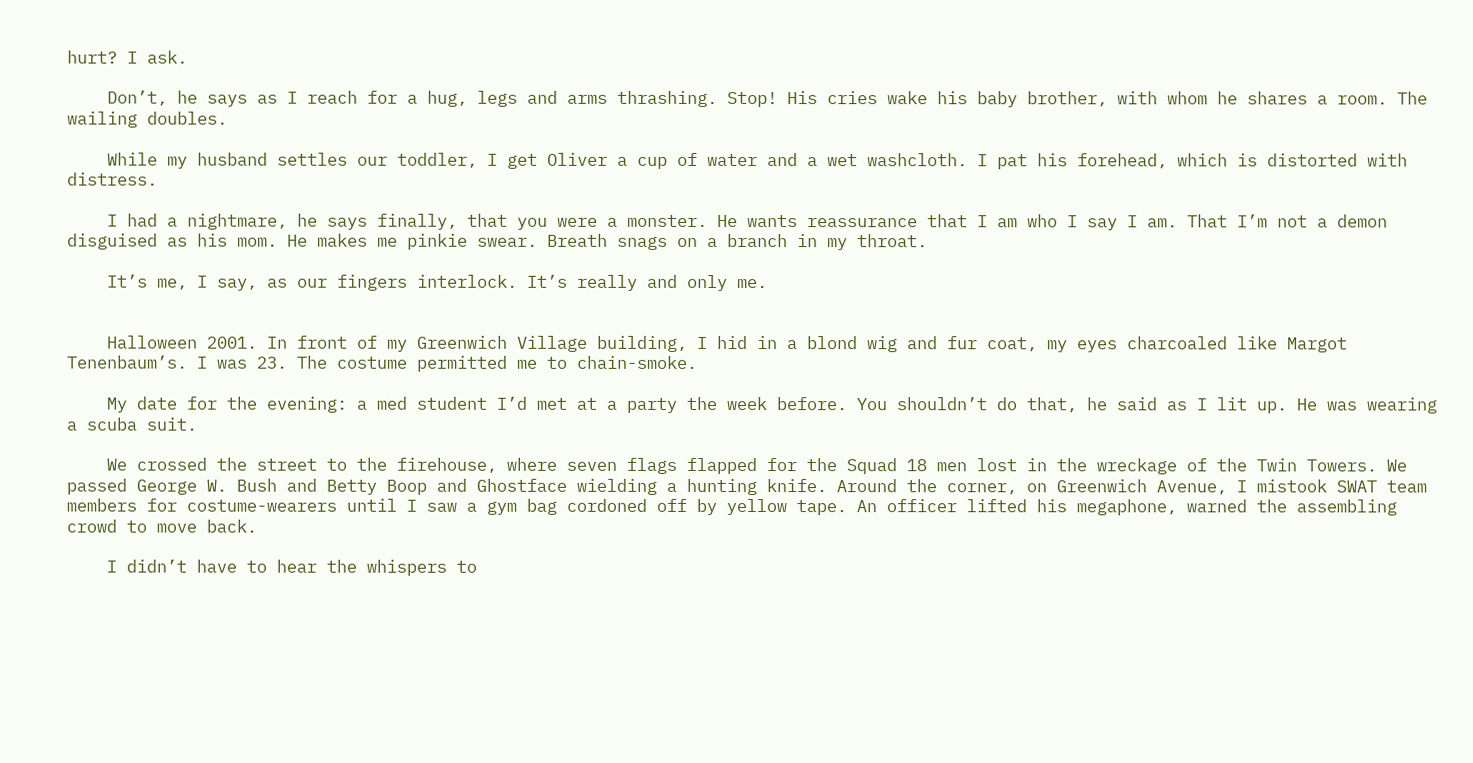hurt? I ask.

    Don’t, he says as I reach for a hug, legs and arms thrashing. Stop! His cries wake his baby brother, with whom he shares a room. The wailing doubles.

    While my husband settles our toddler, I get Oliver a cup of water and a wet washcloth. I pat his forehead, which is distorted with distress.

    I had a nightmare, he says finally, that you were a monster. He wants reassurance that I am who I say I am. That I’m not a demon disguised as his mom. He makes me pinkie swear. Breath snags on a branch in my throat.

    It’s me, I say, as our fingers interlock. It’s really and only me.


    Halloween 2001. In front of my Greenwich Village building, I hid in a blond wig and fur coat, my eyes charcoaled like Margot Tenenbaum’s. I was 23. The costume permitted me to chain-smoke.

    My date for the evening: a med student I’d met at a party the week before. You shouldn’t do that, he said as I lit up. He was wearing a scuba suit.

    We crossed the street to the firehouse, where seven flags flapped for the Squad 18 men lost in the wreckage of the Twin Towers. We passed George W. Bush and Betty Boop and Ghostface wielding a hunting knife. Around the corner, on Greenwich Avenue, I mistook SWAT team members for costume-wearers until I saw a gym bag cordoned off by yellow tape. An officer lifted his megaphone, warned the assembling crowd to move back.

    I didn’t have to hear the whispers to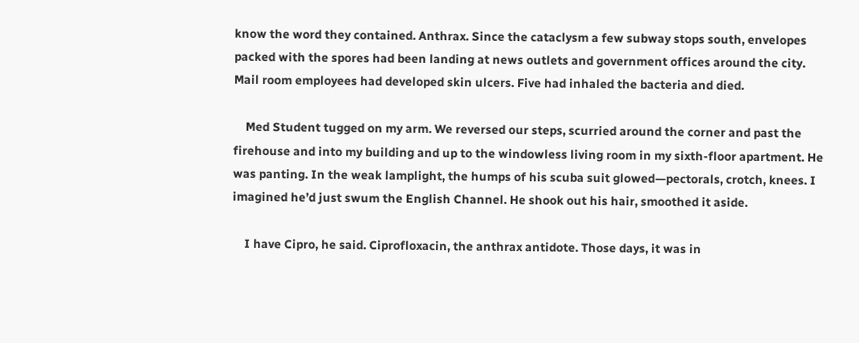know the word they contained. Anthrax. Since the cataclysm a few subway stops south, envelopes packed with the spores had been landing at news outlets and government offices around the city. Mail room employees had developed skin ulcers. Five had inhaled the bacteria and died.

    Med Student tugged on my arm. We reversed our steps, scurried around the corner and past the firehouse and into my building and up to the windowless living room in my sixth-floor apartment. He was panting. In the weak lamplight, the humps of his scuba suit glowed—pectorals, crotch, knees. I imagined he’d just swum the English Channel. He shook out his hair, smoothed it aside.

    I have Cipro, he said. Ciprofloxacin, the anthrax antidote. Those days, it was in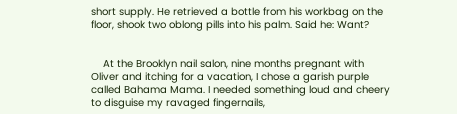short supply. He retrieved a bottle from his workbag on the floor, shook two oblong pills into his palm. Said he: Want?


    At the Brooklyn nail salon, nine months pregnant with Oliver and itching for a vacation, I chose a garish purple called Bahama Mama. I needed something loud and cheery to disguise my ravaged fingernails,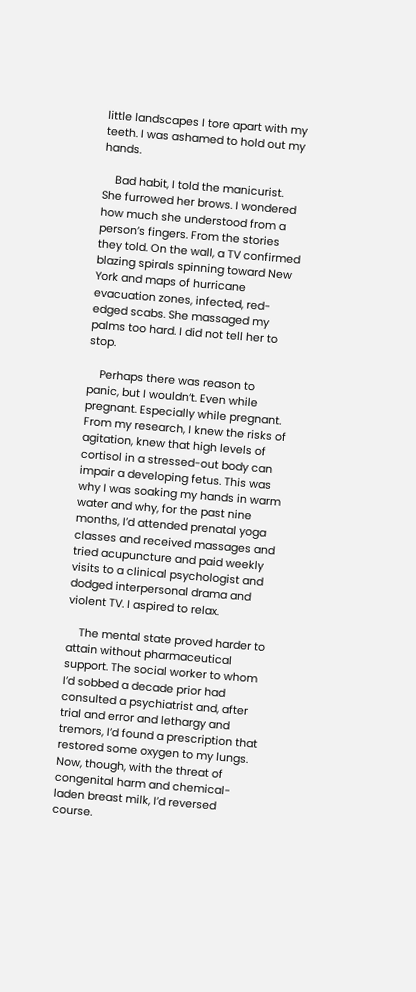little landscapes I tore apart with my teeth. I was ashamed to hold out my hands.

    Bad habit, I told the manicurist. She furrowed her brows. I wondered how much she understood from a person’s fingers. From the stories they told. On the wall, a TV confirmed blazing spirals spinning toward New York and maps of hurricane evacuation zones, infected, red-edged scabs. She massaged my palms too hard. I did not tell her to stop.

    Perhaps there was reason to panic, but I wouldn’t. Even while pregnant. Especially while pregnant. From my research, I knew the risks of agitation, knew that high levels of cortisol in a stressed-out body can impair a developing fetus. This was why I was soaking my hands in warm water and why, for the past nine months, I’d attended prenatal yoga classes and received massages and tried acupuncture and paid weekly visits to a clinical psychologist and dodged interpersonal drama and violent TV. I aspired to relax.

    The mental state proved harder to attain without pharmaceutical support. The social worker to whom I’d sobbed a decade prior had consulted a psychiatrist and, after trial and error and lethargy and tremors, I’d found a prescription that restored some oxygen to my lungs. Now, though, with the threat of congenital harm and chemical-laden breast milk, I’d reversed course.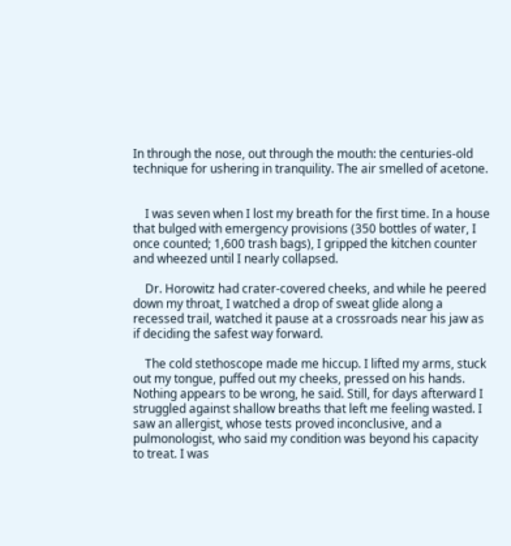In through the nose, out through the mouth: the centuries-old technique for ushering in tranquility. The air smelled of acetone.


    I was seven when I lost my breath for the first time. In a house that bulged with emergency provisions (350 bottles of water, I once counted; 1,600 trash bags), I gripped the kitchen counter and wheezed until I nearly collapsed.

    Dr. Horowitz had crater-covered cheeks, and while he peered down my throat, I watched a drop of sweat glide along a recessed trail, watched it pause at a crossroads near his jaw as if deciding the safest way forward.

    The cold stethoscope made me hiccup. I lifted my arms, stuck out my tongue, puffed out my cheeks, pressed on his hands. Nothing appears to be wrong, he said. Still, for days afterward I struggled against shallow breaths that left me feeling wasted. I saw an allergist, whose tests proved inconclusive, and a pulmonologist, who said my condition was beyond his capacity to treat. I was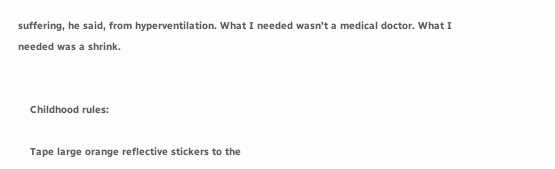suffering, he said, from hyperventilation. What I needed wasn’t a medical doctor. What I needed was a shrink.


    Childhood rules:

    Tape large orange reflective stickers to the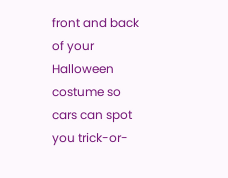front and back of your Halloween costume so cars can spot you trick-or-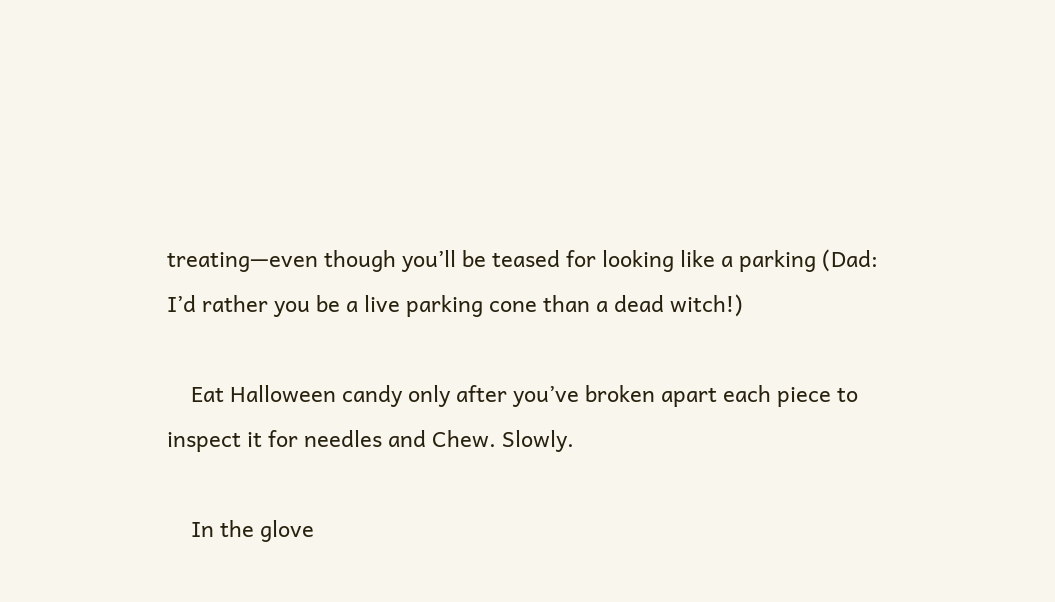treating—even though you’ll be teased for looking like a parking (Dad: I’d rather you be a live parking cone than a dead witch!)

    Eat Halloween candy only after you’ve broken apart each piece to inspect it for needles and Chew. Slowly.

    In the glove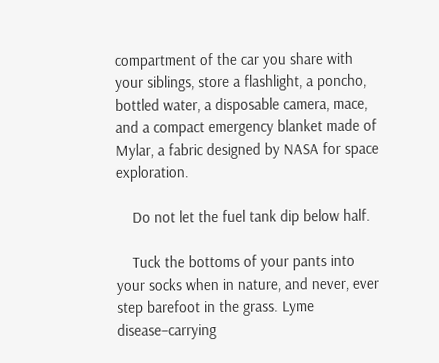compartment of the car you share with your siblings, store a flashlight, a poncho, bottled water, a disposable camera, mace, and a compact emergency blanket made of Mylar, a fabric designed by NASA for space exploration.

    Do not let the fuel tank dip below half.

    Tuck the bottoms of your pants into your socks when in nature, and never, ever step barefoot in the grass. Lyme disease–carrying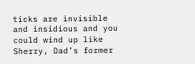ticks are invisible and insidious and you could wind up like Sherry, Dad’s former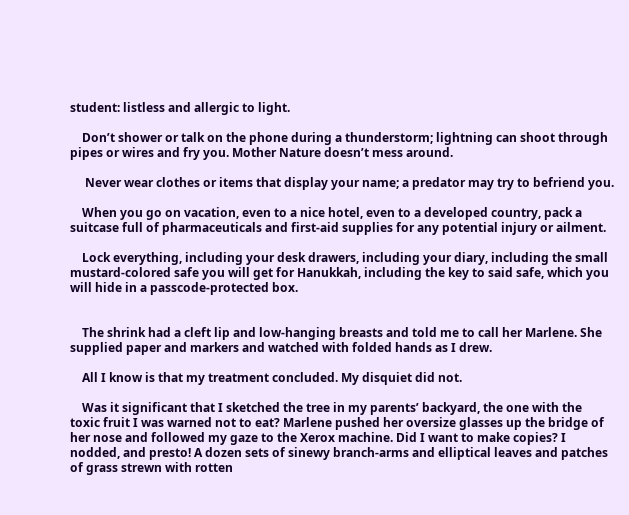student: listless and allergic to light.

    Don’t shower or talk on the phone during a thunderstorm; lightning can shoot through pipes or wires and fry you. Mother Nature doesn’t mess around.

     Never wear clothes or items that display your name; a predator may try to befriend you.

    When you go on vacation, even to a nice hotel, even to a developed country, pack a suitcase full of pharmaceuticals and first-aid supplies for any potential injury or ailment.

    Lock everything, including your desk drawers, including your diary, including the small mustard-colored safe you will get for Hanukkah, including the key to said safe, which you will hide in a passcode-protected box.


    The shrink had a cleft lip and low-hanging breasts and told me to call her Marlene. She supplied paper and markers and watched with folded hands as I drew.

    All I know is that my treatment concluded. My disquiet did not.

    Was it significant that I sketched the tree in my parents’ backyard, the one with the toxic fruit I was warned not to eat? Marlene pushed her oversize glasses up the bridge of her nose and followed my gaze to the Xerox machine. Did I want to make copies? I nodded, and presto! A dozen sets of sinewy branch-arms and elliptical leaves and patches of grass strewn with rotten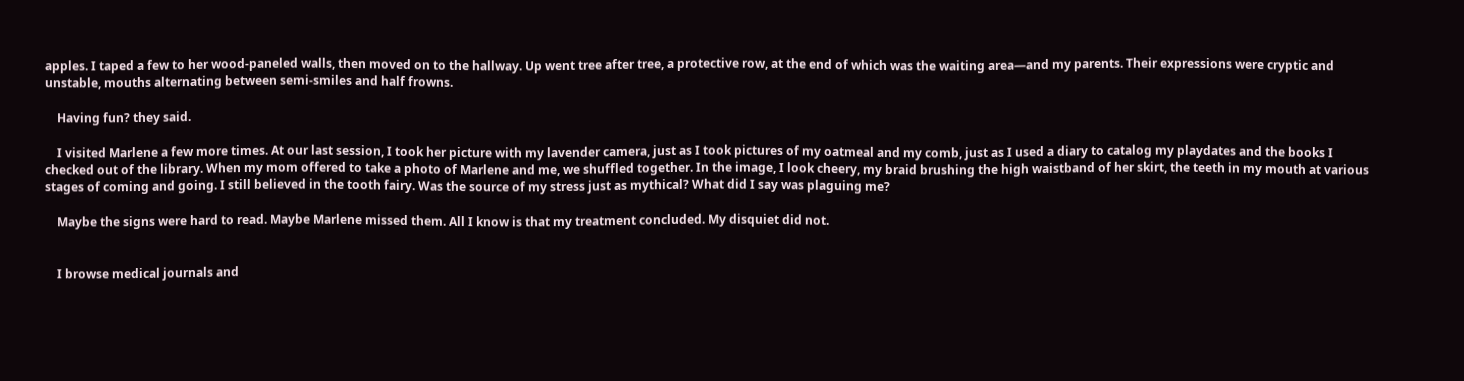apples. I taped a few to her wood-paneled walls, then moved on to the hallway. Up went tree after tree, a protective row, at the end of which was the waiting area—and my parents. Their expressions were cryptic and unstable, mouths alternating between semi-smiles and half frowns.

    Having fun? they said.

    I visited Marlene a few more times. At our last session, I took her picture with my lavender camera, just as I took pictures of my oatmeal and my comb, just as I used a diary to catalog my playdates and the books I checked out of the library. When my mom offered to take a photo of Marlene and me, we shuffled together. In the image, I look cheery, my braid brushing the high waistband of her skirt, the teeth in my mouth at various stages of coming and going. I still believed in the tooth fairy. Was the source of my stress just as mythical? What did I say was plaguing me?

    Maybe the signs were hard to read. Maybe Marlene missed them. All I know is that my treatment concluded. My disquiet did not.


    I browse medical journals and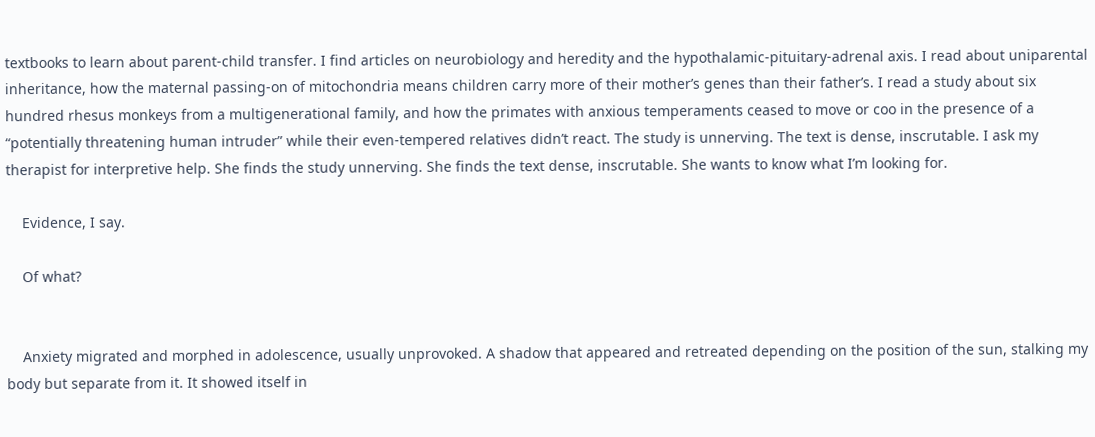textbooks to learn about parent-child transfer. I find articles on neurobiology and heredity and the hypothalamic-pituitary-adrenal axis. I read about uniparental inheritance, how the maternal passing-on of mitochondria means children carry more of their mother’s genes than their father’s. I read a study about six hundred rhesus monkeys from a multigenerational family, and how the primates with anxious temperaments ceased to move or coo in the presence of a “potentially threatening human intruder” while their even-tempered relatives didn’t react. The study is unnerving. The text is dense, inscrutable. I ask my therapist for interpretive help. She finds the study unnerving. She finds the text dense, inscrutable. She wants to know what I’m looking for.

    Evidence, I say.

    Of what?


    Anxiety migrated and morphed in adolescence, usually unprovoked. A shadow that appeared and retreated depending on the position of the sun, stalking my body but separate from it. It showed itself in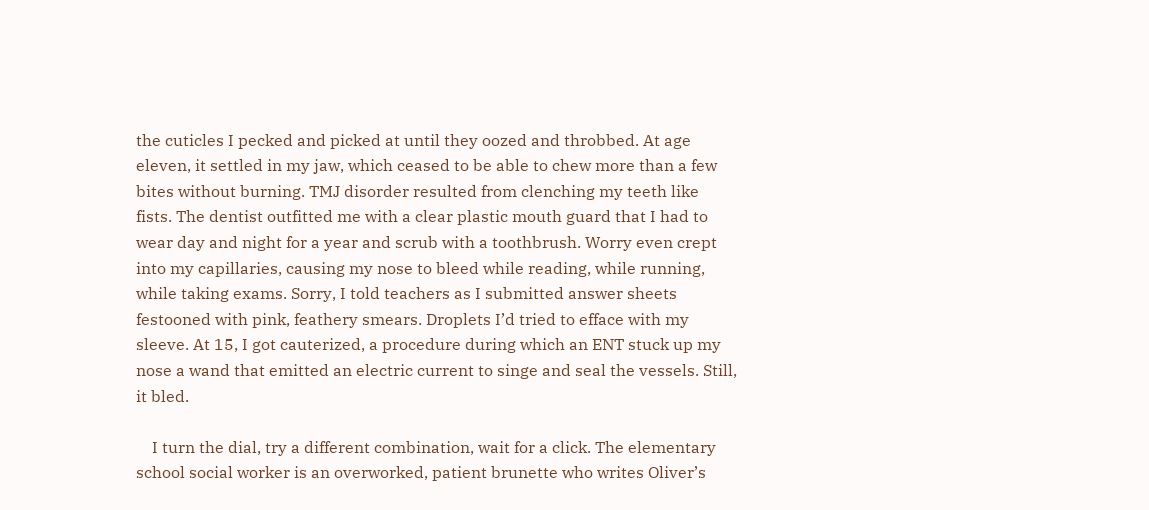the cuticles I pecked and picked at until they oozed and throbbed. At age eleven, it settled in my jaw, which ceased to be able to chew more than a few bites without burning. TMJ disorder resulted from clenching my teeth like fists. The dentist outfitted me with a clear plastic mouth guard that I had to wear day and night for a year and scrub with a toothbrush. Worry even crept into my capillaries, causing my nose to bleed while reading, while running, while taking exams. Sorry, I told teachers as I submitted answer sheets festooned with pink, feathery smears. Droplets I’d tried to efface with my sleeve. At 15, I got cauterized, a procedure during which an ENT stuck up my nose a wand that emitted an electric current to singe and seal the vessels. Still, it bled.

    I turn the dial, try a different combination, wait for a click. The elementary school social worker is an overworked, patient brunette who writes Oliver’s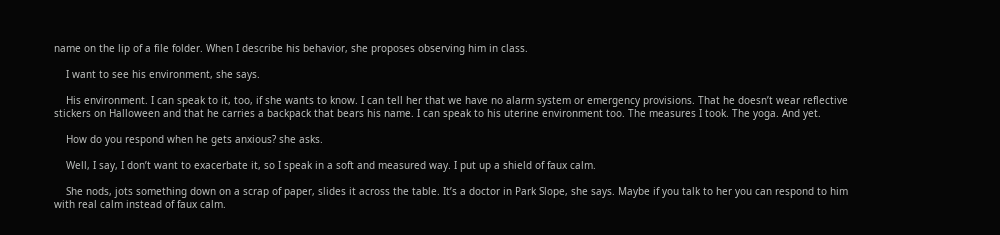name on the lip of a file folder. When I describe his behavior, she proposes observing him in class.

    I want to see his environment, she says.

    His environment. I can speak to it, too, if she wants to know. I can tell her that we have no alarm system or emergency provisions. That he doesn’t wear reflective stickers on Halloween and that he carries a backpack that bears his name. I can speak to his uterine environment too. The measures I took. The yoga. And yet.

    How do you respond when he gets anxious? she asks.

    Well, I say, I don’t want to exacerbate it, so I speak in a soft and measured way. I put up a shield of faux calm.

    She nods, jots something down on a scrap of paper, slides it across the table. It’s a doctor in Park Slope, she says. Maybe if you talk to her you can respond to him with real calm instead of faux calm.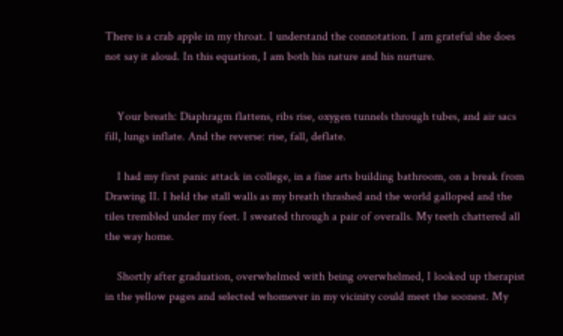There is a crab apple in my throat. I understand the connotation. I am grateful she does not say it aloud. In this equation, I am both his nature and his nurture.


    Your breath: Diaphragm flattens, ribs rise, oxygen tunnels through tubes, and air sacs fill, lungs inflate. And the reverse: rise, fall, deflate.

    I had my first panic attack in college, in a fine arts building bathroom, on a break from Drawing II. I held the stall walls as my breath thrashed and the world galloped and the tiles trembled under my feet. I sweated through a pair of overalls. My teeth chattered all the way home.

    Shortly after graduation, overwhelmed with being overwhelmed, I looked up therapist in the yellow pages and selected whomever in my vicinity could meet the soonest. My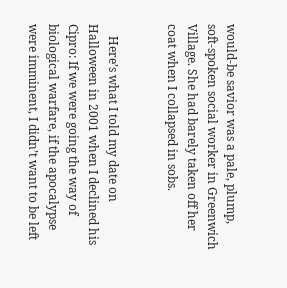would-be savior was a pale, plump, soft-spoken social worker in Greenwich Village. She had barely taken off her coat when I collapsed in sobs.


    Here’s what I told my date on Halloween in 2001 when I declined his Cipro: If we were going the way of biological warfare, if the apocalypse were imminent, I didn’t want to be left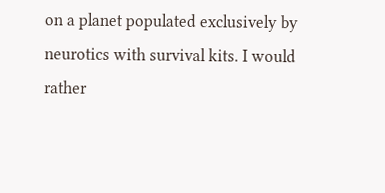on a planet populated exclusively by neurotics with survival kits. I would rather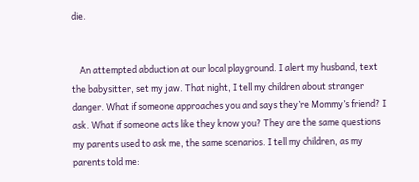die.


    An attempted abduction at our local playground. I alert my husband, text the babysitter, set my jaw. That night, I tell my children about stranger danger. What if someone approaches you and says they’re Mommy’s friend? I ask. What if someone acts like they know you? They are the same questions my parents used to ask me, the same scenarios. I tell my children, as my parents told me: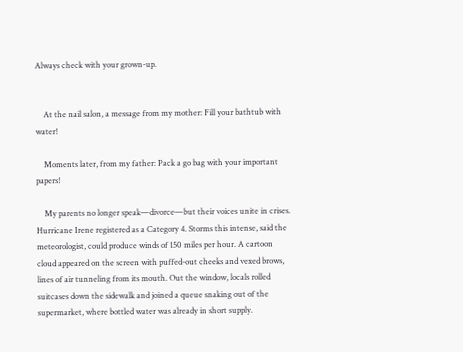Always check with your grown-up.


    At the nail salon, a message from my mother: Fill your bathtub with water!

    Moments later, from my father: Pack a go bag with your important papers!

    My parents no longer speak—divorce—but their voices unite in crises. Hurricane Irene registered as a Category 4. Storms this intense, said the meteorologist, could produce winds of 150 miles per hour. A cartoon cloud appeared on the screen with puffed-out cheeks and vexed brows, lines of air tunneling from its mouth. Out the window, locals rolled suitcases down the sidewalk and joined a queue snaking out of the supermarket, where bottled water was already in short supply.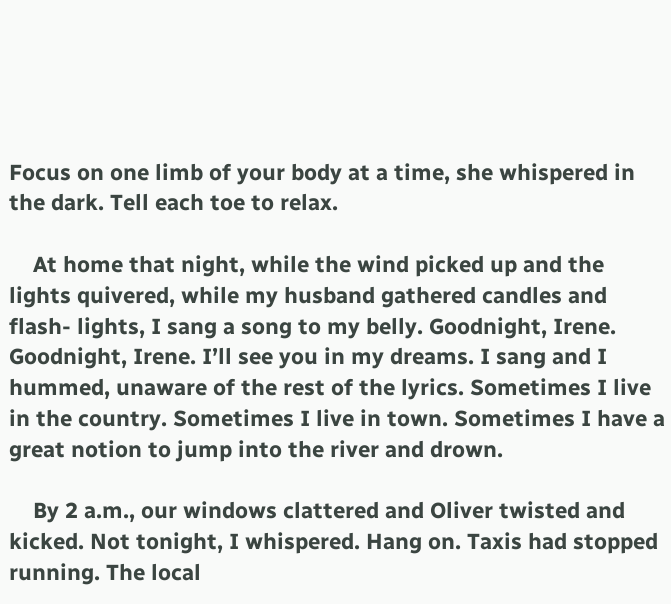Focus on one limb of your body at a time, she whispered in the dark. Tell each toe to relax.

    At home that night, while the wind picked up and the lights quivered, while my husband gathered candles and flash- lights, I sang a song to my belly. Goodnight, Irene. Goodnight, Irene. I’ll see you in my dreams. I sang and I hummed, unaware of the rest of the lyrics. Sometimes I live in the country. Sometimes I live in town. Sometimes I have a great notion to jump into the river and drown.

    By 2 a.m., our windows clattered and Oliver twisted and kicked. Not tonight, I whispered. Hang on. Taxis had stopped running. The local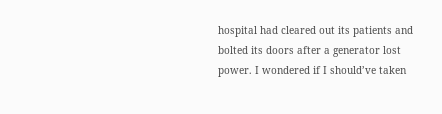hospital had cleared out its patients and bolted its doors after a generator lost power. I wondered if I should’ve taken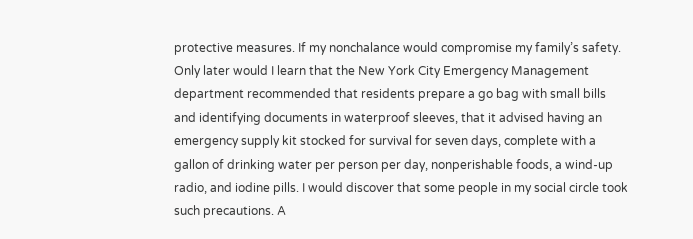protective measures. If my nonchalance would compromise my family’s safety. Only later would I learn that the New York City Emergency Management department recommended that residents prepare a go bag with small bills and identifying documents in waterproof sleeves, that it advised having an emergency supply kit stocked for survival for seven days, complete with a gallon of drinking water per person per day, nonperishable foods, a wind-up radio, and iodine pills. I would discover that some people in my social circle took such precautions. A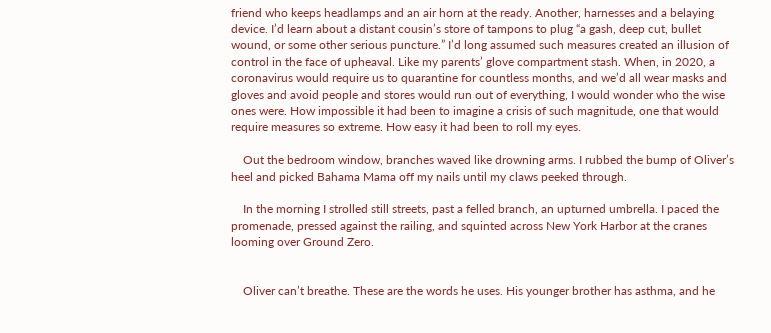friend who keeps headlamps and an air horn at the ready. Another, harnesses and a belaying device. I’d learn about a distant cousin’s store of tampons to plug “a gash, deep cut, bullet wound, or some other serious puncture.” I’d long assumed such measures created an illusion of control in the face of upheaval. Like my parents’ glove compartment stash. When, in 2020, a coronavirus would require us to quarantine for countless months, and we’d all wear masks and gloves and avoid people and stores would run out of everything, I would wonder who the wise ones were. How impossible it had been to imagine a crisis of such magnitude, one that would require measures so extreme. How easy it had been to roll my eyes.

    Out the bedroom window, branches waved like drowning arms. I rubbed the bump of Oliver’s heel and picked Bahama Mama off my nails until my claws peeked through.

    In the morning I strolled still streets, past a felled branch, an upturned umbrella. I paced the promenade, pressed against the railing, and squinted across New York Harbor at the cranes looming over Ground Zero.


    Oliver can’t breathe. These are the words he uses. His younger brother has asthma, and he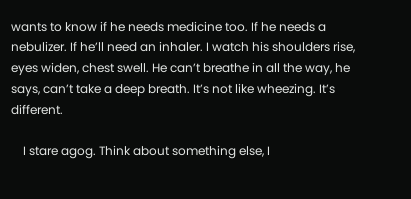wants to know if he needs medicine too. If he needs a nebulizer. If he’ll need an inhaler. I watch his shoulders rise, eyes widen, chest swell. He can’t breathe in all the way, he says, can’t take a deep breath. It’s not like wheezing. It’s different.

    I stare agog. Think about something else, I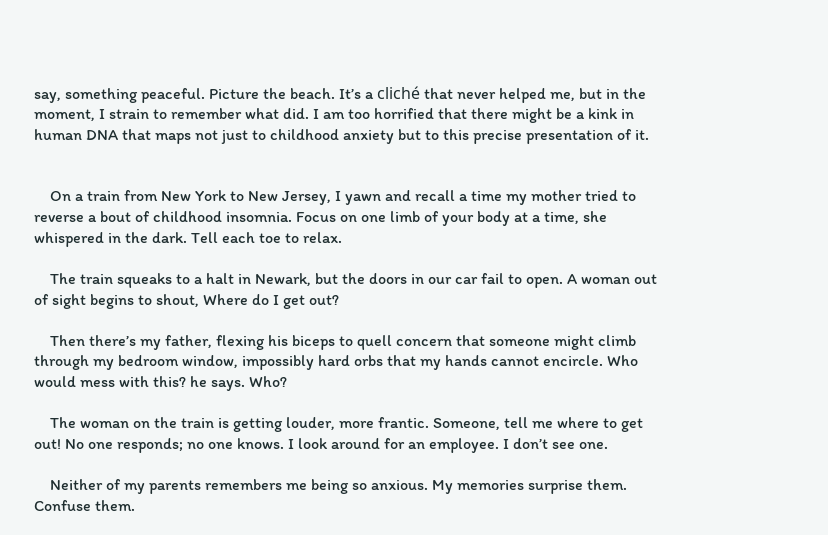say, something peaceful. Picture the beach. It’s a cliché that never helped me, but in the moment, I strain to remember what did. I am too horrified that there might be a kink in human DNA that maps not just to childhood anxiety but to this precise presentation of it.


    On a train from New York to New Jersey, I yawn and recall a time my mother tried to reverse a bout of childhood insomnia. Focus on one limb of your body at a time, she whispered in the dark. Tell each toe to relax.

    The train squeaks to a halt in Newark, but the doors in our car fail to open. A woman out of sight begins to shout, Where do I get out?

    Then there’s my father, flexing his biceps to quell concern that someone might climb through my bedroom window, impossibly hard orbs that my hands cannot encircle. Who would mess with this? he says. Who?

    The woman on the train is getting louder, more frantic. Someone, tell me where to get out! No one responds; no one knows. I look around for an employee. I don’t see one.

    Neither of my parents remembers me being so anxious. My memories surprise them. Confuse them.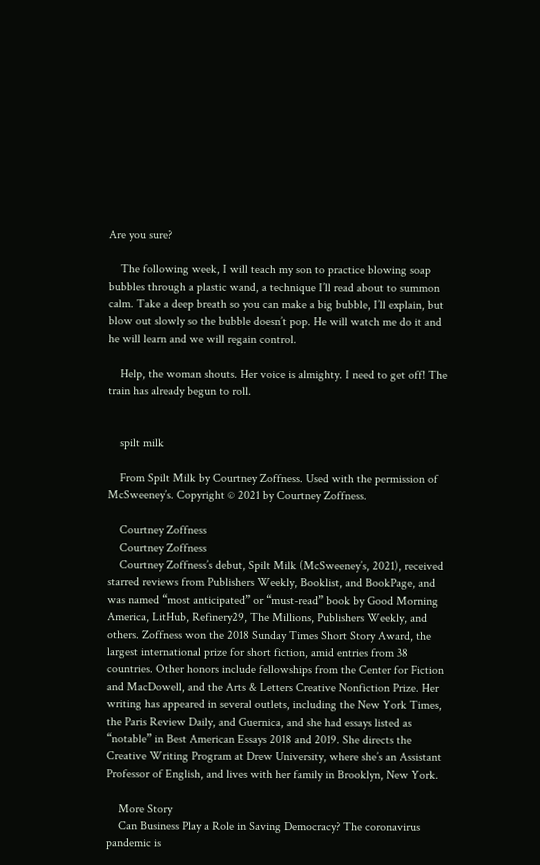Are you sure?

    The following week, I will teach my son to practice blowing soap bubbles through a plastic wand, a technique I’ll read about to summon calm. Take a deep breath so you can make a big bubble, I’ll explain, but blow out slowly so the bubble doesn’t pop. He will watch me do it and he will learn and we will regain control.

    Help, the woman shouts. Her voice is almighty. I need to get off! The train has already begun to roll.


    spilt milk

    From Spilt Milk by Courtney Zoffness. Used with the permission of McSweeney’s. Copyright © 2021 by Courtney Zoffness.

    Courtney Zoffness
    Courtney Zoffness
    Courtney Zoffness’s debut, Spilt Milk (McSweeney’s, 2021), received starred reviews from Publishers Weekly, Booklist, and BookPage, and was named “most anticipated” or “must-read” book by Good Morning America, LitHub, Refinery29, The Millions, Publishers Weekly, and others. Zoffness won the 2018 Sunday Times Short Story Award, the largest international prize for short fiction, amid entries from 38 countries. Other honors include fellowships from the Center for Fiction and MacDowell, and the Arts & Letters Creative Nonfiction Prize. Her writing has appeared in several outlets, including the New York Times, the Paris Review Daily, and Guernica, and she had essays listed as “notable” in Best American Essays 2018 and 2019. She directs the Creative Writing Program at Drew University, where she’s an Assistant Professor of English, and lives with her family in Brooklyn, New York.

    More Story
    Can Business Play a Role in Saving Democracy? The coronavirus pandemic is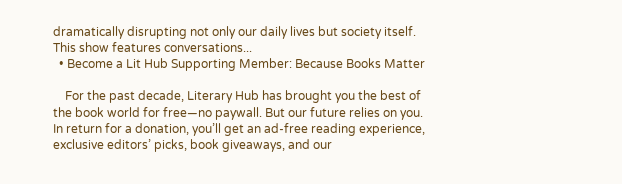dramatically disrupting not only our daily lives but society itself. This show features conversations...
  • Become a Lit Hub Supporting Member: Because Books Matter

    For the past decade, Literary Hub has brought you the best of the book world for free—no paywall. But our future relies on you. In return for a donation, you’ll get an ad-free reading experience, exclusive editors’ picks, book giveaways, and our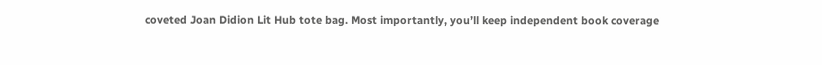coveted Joan Didion Lit Hub tote bag. Most importantly, you’ll keep independent book coverage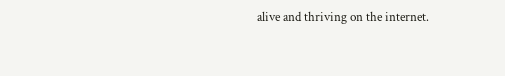alive and thriving on the internet.